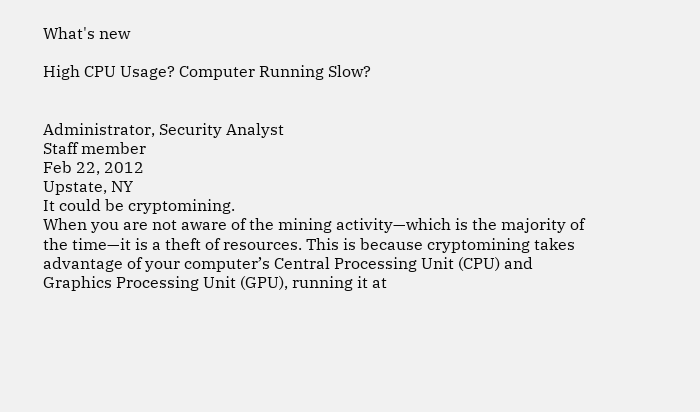What's new

High CPU Usage? Computer Running Slow?


Administrator, Security Analyst
Staff member
Feb 22, 2012
Upstate, NY
It could be cryptomining.
When you are not aware of the mining activity—which is the majority of the time—it is a theft of resources. This is because cryptomining takes advantage of your computer’s Central Processing Unit (CPU) and Graphics Processing Unit (GPU), running it at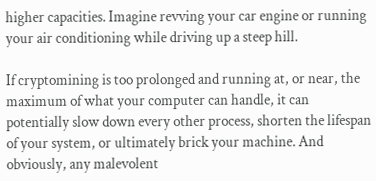higher capacities. Imagine revving your car engine or running your air conditioning while driving up a steep hill.

If cryptomining is too prolonged and running at, or near, the maximum of what your computer can handle, it can potentially slow down every other process, shorten the lifespan of your system, or ultimately brick your machine. And obviously, any malevolent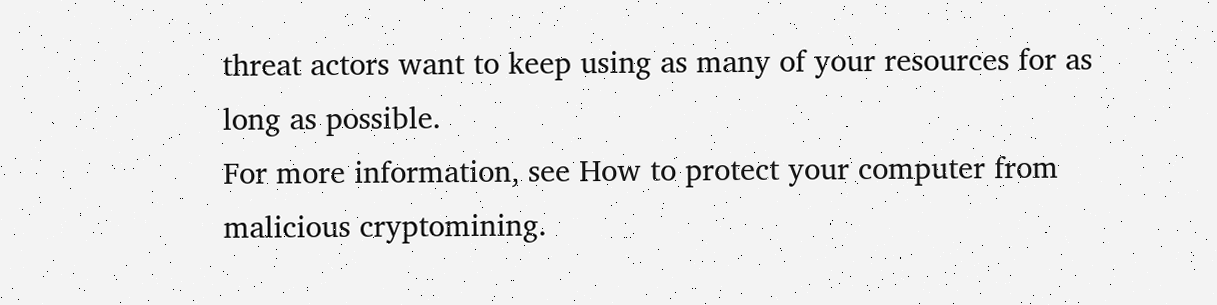threat actors want to keep using as many of your resources for as long as possible.
For more information, see How to protect your computer from malicious cryptomining.